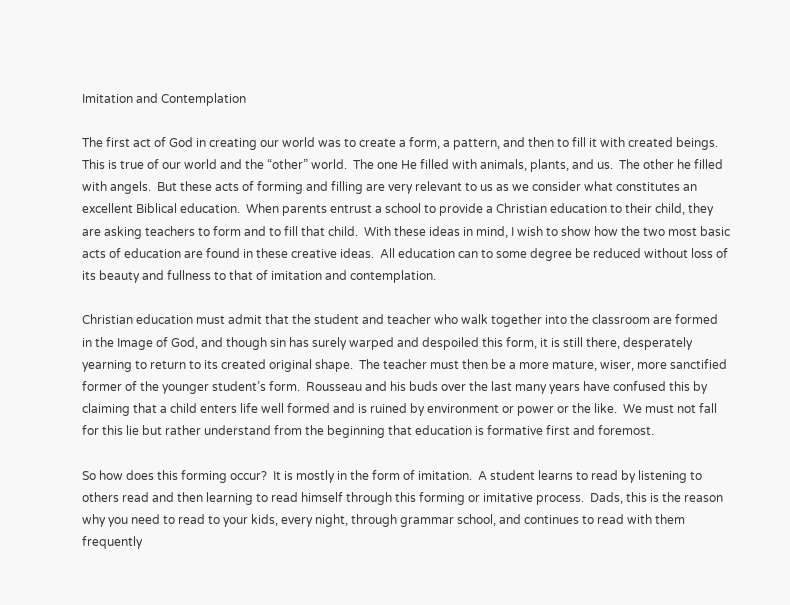Imitation and Contemplation

The first act of God in creating our world was to create a form, a pattern, and then to fill it with created beings.  This is true of our world and the “other” world.  The one He filled with animals, plants, and us.  The other he filled with angels.  But these acts of forming and filling are very relevant to us as we consider what constitutes an excellent Biblical education.  When parents entrust a school to provide a Christian education to their child, they are asking teachers to form and to fill that child.  With these ideas in mind, I wish to show how the two most basic acts of education are found in these creative ideas.  All education can to some degree be reduced without loss of its beauty and fullness to that of imitation and contemplation.

Christian education must admit that the student and teacher who walk together into the classroom are formed in the Image of God, and though sin has surely warped and despoiled this form, it is still there, desperately yearning to return to its created original shape.  The teacher must then be a more mature, wiser, more sanctified former of the younger student’s form.  Rousseau and his buds over the last many years have confused this by claiming that a child enters life well formed and is ruined by environment or power or the like.  We must not fall for this lie but rather understand from the beginning that education is formative first and foremost.

So how does this forming occur?  It is mostly in the form of imitation.  A student learns to read by listening to others read and then learning to read himself through this forming or imitative process.  Dads, this is the reason why you need to read to your kids, every night, through grammar school, and continues to read with them frequently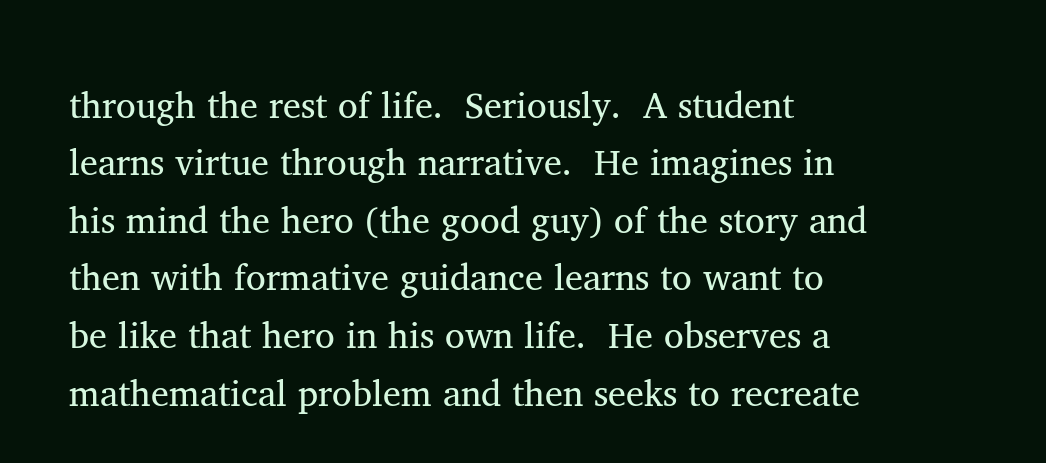through the rest of life.  Seriously.  A student learns virtue through narrative.  He imagines in his mind the hero (the good guy) of the story and then with formative guidance learns to want to be like that hero in his own life.  He observes a mathematical problem and then seeks to recreate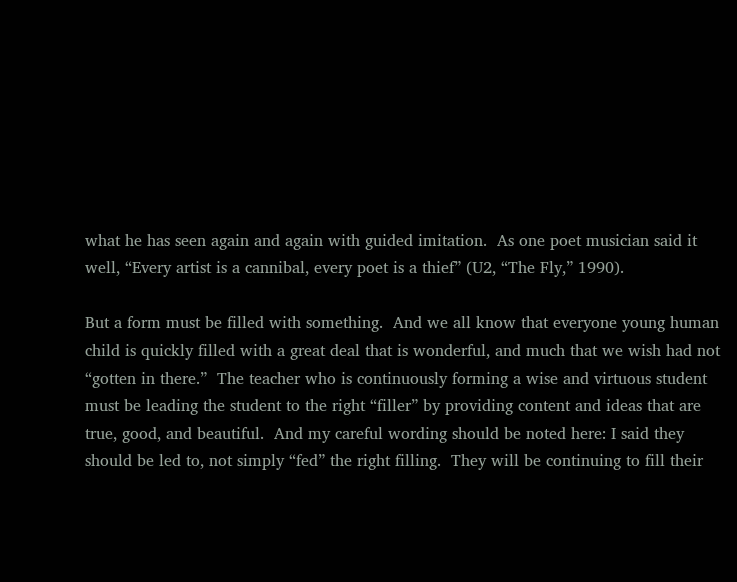what he has seen again and again with guided imitation.  As one poet musician said it well, “Every artist is a cannibal, every poet is a thief” (U2, “The Fly,” 1990).

But a form must be filled with something.  And we all know that everyone young human child is quickly filled with a great deal that is wonderful, and much that we wish had not “gotten in there.”  The teacher who is continuously forming a wise and virtuous student must be leading the student to the right “filler” by providing content and ideas that are true, good, and beautiful.  And my careful wording should be noted here: I said they should be led to, not simply “fed” the right filling.  They will be continuing to fill their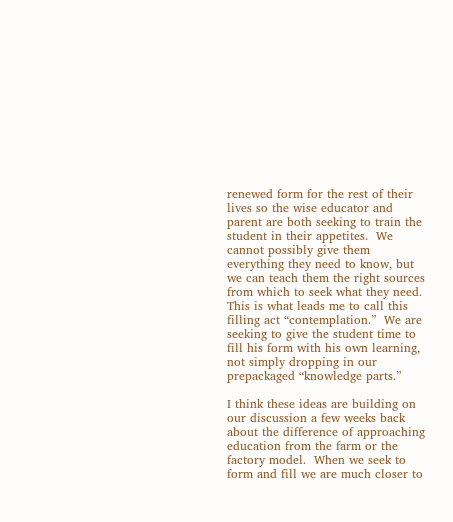renewed form for the rest of their lives so the wise educator and parent are both seeking to train the student in their appetites.  We cannot possibly give them everything they need to know, but we can teach them the right sources from which to seek what they need.  This is what leads me to call this filling act “contemplation.”  We are seeking to give the student time to fill his form with his own learning, not simply dropping in our prepackaged “knowledge parts.”

I think these ideas are building on our discussion a few weeks back about the difference of approaching education from the farm or the factory model.  When we seek to form and fill we are much closer to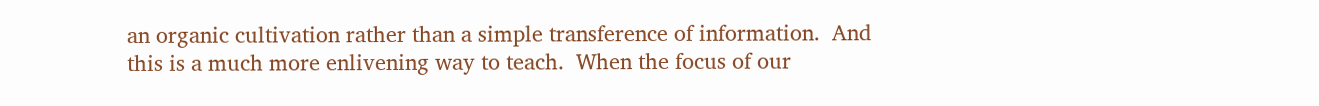an organic cultivation rather than a simple transference of information.  And this is a much more enlivening way to teach.  When the focus of our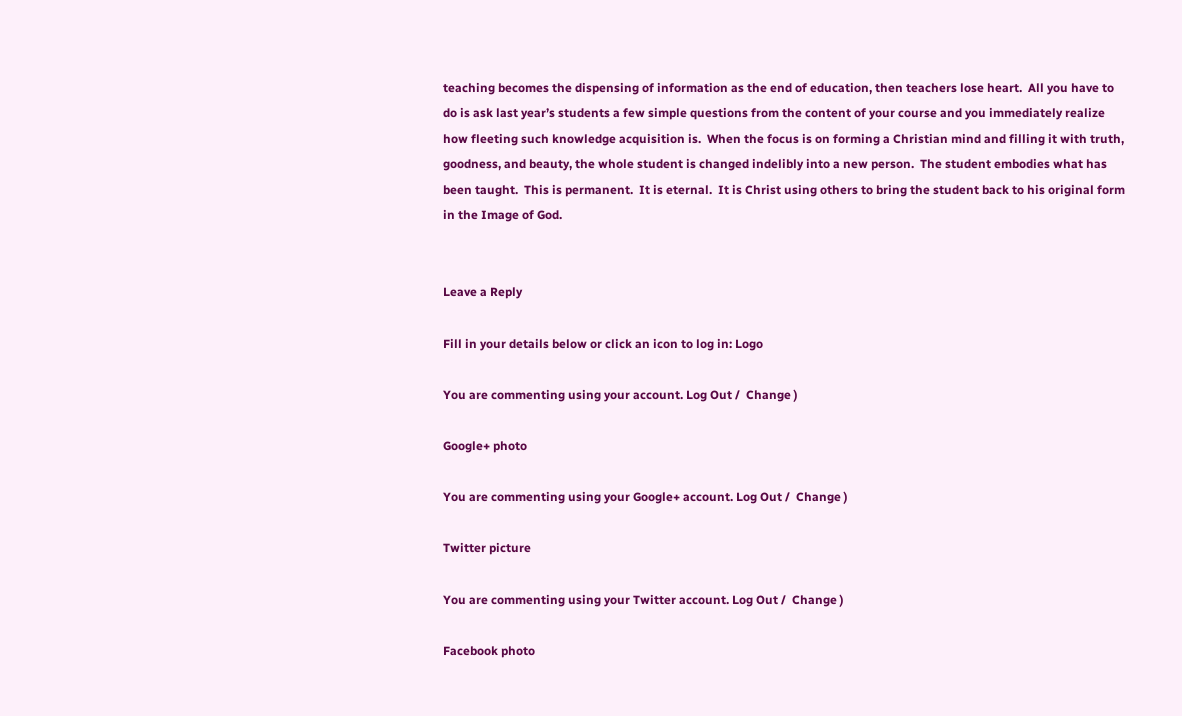teaching becomes the dispensing of information as the end of education, then teachers lose heart.  All you have to do is ask last year’s students a few simple questions from the content of your course and you immediately realize how fleeting such knowledge acquisition is.  When the focus is on forming a Christian mind and filling it with truth, goodness, and beauty, the whole student is changed indelibly into a new person.  The student embodies what has been taught.  This is permanent.  It is eternal.  It is Christ using others to bring the student back to his original form in the Image of God.


Leave a Reply

Fill in your details below or click an icon to log in: Logo

You are commenting using your account. Log Out /  Change )

Google+ photo

You are commenting using your Google+ account. Log Out /  Change )

Twitter picture

You are commenting using your Twitter account. Log Out /  Change )

Facebook photo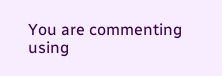You are commenting using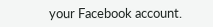your Facebook account.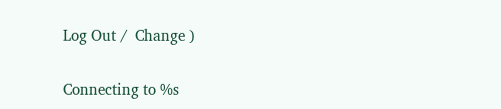Log Out /  Change )


Connecting to %s